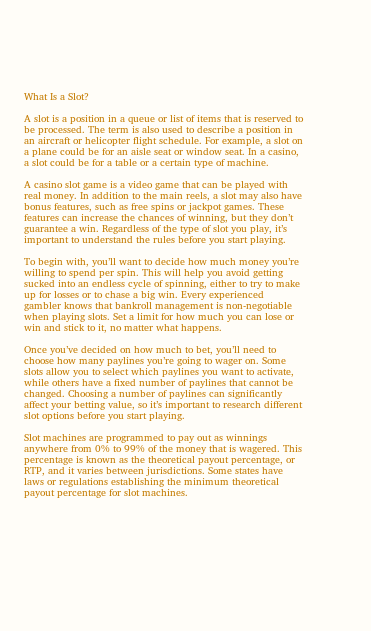What Is a Slot?

A slot is a position in a queue or list of items that is reserved to be processed. The term is also used to describe a position in an aircraft or helicopter flight schedule. For example, a slot on a plane could be for an aisle seat or window seat. In a casino, a slot could be for a table or a certain type of machine.

A casino slot game is a video game that can be played with real money. In addition to the main reels, a slot may also have bonus features, such as free spins or jackpot games. These features can increase the chances of winning, but they don’t guarantee a win. Regardless of the type of slot you play, it’s important to understand the rules before you start playing.

To begin with, you’ll want to decide how much money you’re willing to spend per spin. This will help you avoid getting sucked into an endless cycle of spinning, either to try to make up for losses or to chase a big win. Every experienced gambler knows that bankroll management is non-negotiable when playing slots. Set a limit for how much you can lose or win and stick to it, no matter what happens.

Once you’ve decided on how much to bet, you’ll need to choose how many paylines you’re going to wager on. Some slots allow you to select which paylines you want to activate, while others have a fixed number of paylines that cannot be changed. Choosing a number of paylines can significantly affect your betting value, so it’s important to research different slot options before you start playing.

Slot machines are programmed to pay out as winnings anywhere from 0% to 99% of the money that is wagered. This percentage is known as the theoretical payout percentage, or RTP, and it varies between jurisdictions. Some states have laws or regulations establishing the minimum theoretical payout percentage for slot machines.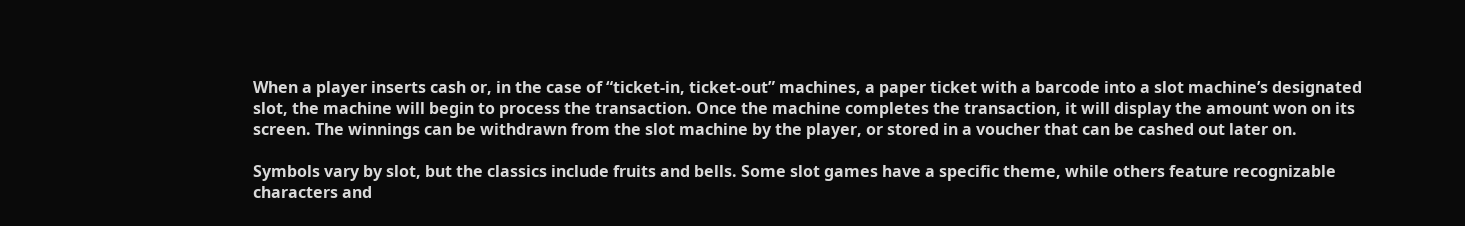When a player inserts cash or, in the case of “ticket-in, ticket-out” machines, a paper ticket with a barcode into a slot machine’s designated slot, the machine will begin to process the transaction. Once the machine completes the transaction, it will display the amount won on its screen. The winnings can be withdrawn from the slot machine by the player, or stored in a voucher that can be cashed out later on.

Symbols vary by slot, but the classics include fruits and bells. Some slot games have a specific theme, while others feature recognizable characters and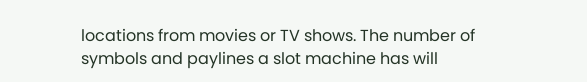locations from movies or TV shows. The number of symbols and paylines a slot machine has will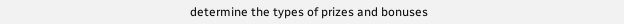determine the types of prizes and bonuses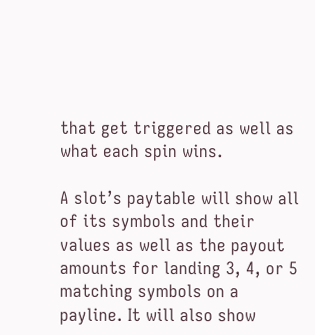that get triggered as well as what each spin wins.

A slot’s paytable will show all of its symbols and their values as well as the payout amounts for landing 3, 4, or 5 matching symbols on a payline. It will also show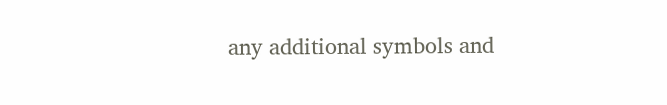any additional symbols and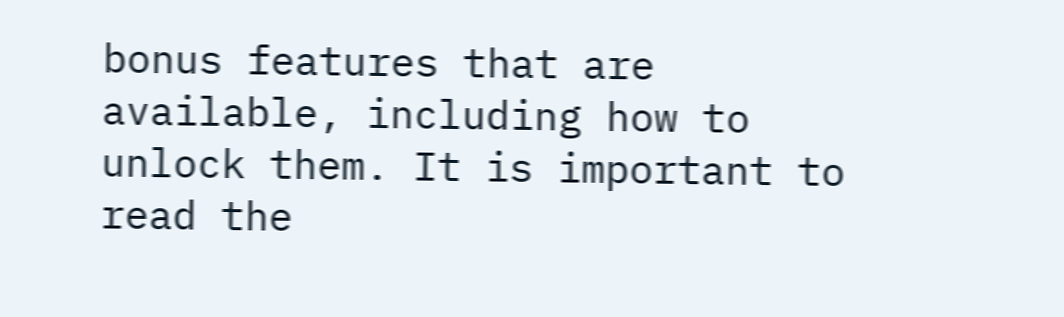bonus features that are available, including how to unlock them. It is important to read the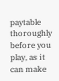paytable thoroughly before you play, as it can make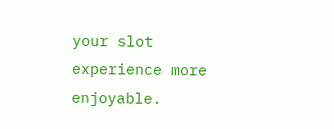your slot experience more enjoyable.